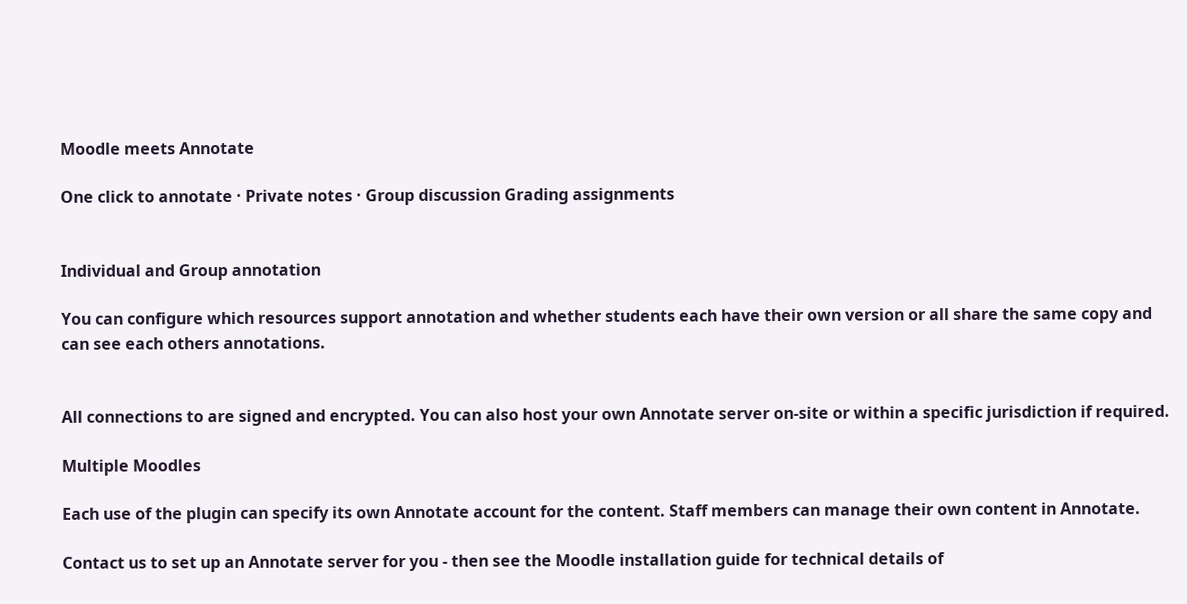Moodle meets Annotate

One click to annotate · Private notes · Group discussion Grading assignments


Individual and Group annotation

You can configure which resources support annotation and whether students each have their own version or all share the same copy and can see each others annotations.


All connections to are signed and encrypted. You can also host your own Annotate server on-site or within a specific jurisdiction if required.

Multiple Moodles

Each use of the plugin can specify its own Annotate account for the content. Staff members can manage their own content in Annotate.

Contact us to set up an Annotate server for you - then see the Moodle installation guide for technical details of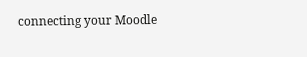connecting your Moodle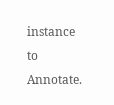instance to Annotate.